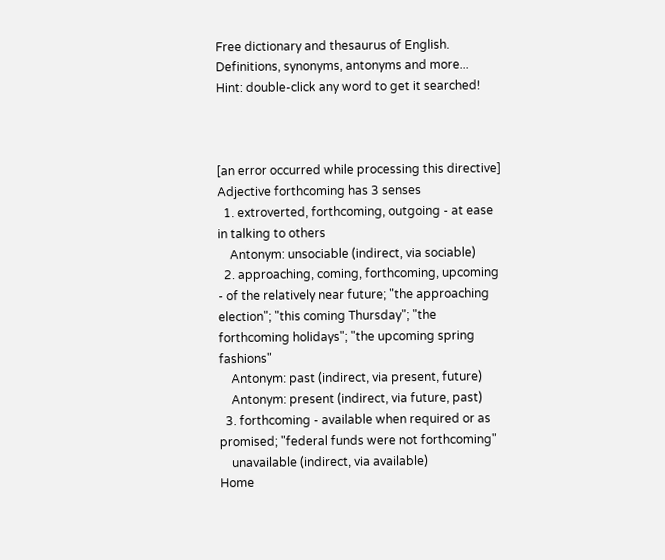Free dictionary and thesaurus of English. Definitions, synonyms, antonyms and more...
Hint: double-click any word to get it searched!



[an error occurred while processing this directive]
Adjective forthcoming has 3 senses
  1. extroverted, forthcoming, outgoing - at ease in talking to others
    Antonym: unsociable (indirect, via sociable)
  2. approaching, coming, forthcoming, upcoming - of the relatively near future; "the approaching election"; "this coming Thursday"; "the forthcoming holidays"; "the upcoming spring fashions"
    Antonym: past (indirect, via present, future)
    Antonym: present (indirect, via future, past)
  3. forthcoming - available when required or as promised; "federal funds were not forthcoming"
    unavailable (indirect, via available)
Home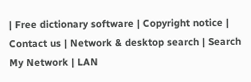| Free dictionary software | Copyright notice | Contact us | Network & desktop search | Search My Network | LAN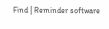Find | Reminder software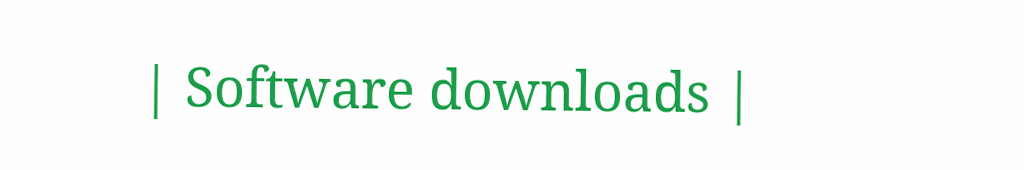| Software downloads |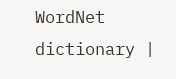WordNet dictionary |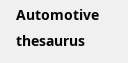Automotive thesaurus